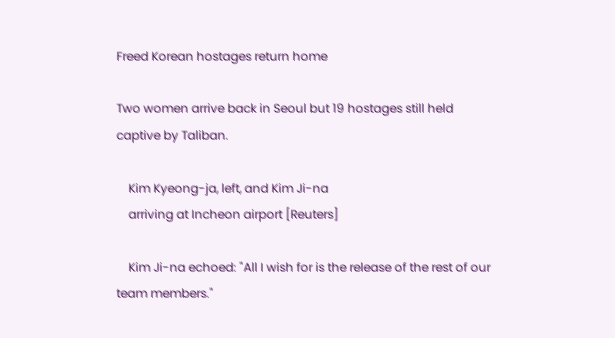Freed Korean hostages return home

Two women arrive back in Seoul but 19 hostages still held captive by Taliban.

    Kim Kyeong-ja, left, and Kim Ji-na
    arriving at Incheon airport [Reuters]

    Kim Ji-na echoed: "All I wish for is the release of the rest of our team members."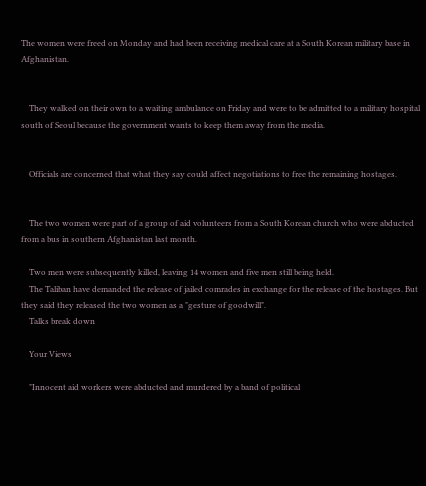The women were freed on Monday and had been receiving medical care at a South Korean military base in Afghanistan.


    They walked on their own to a waiting ambulance on Friday and were to be admitted to a military hospital south of Seoul because the government wants to keep them away from the media.


    Officials are concerned that what they say could affect negotiations to free the remaining hostages.


    The two women were part of a group of aid volunteers from a South Korean church who were abducted from a bus in southern Afghanistan last month.

    Two men were subsequently killed, leaving 14 women and five men still being held.
    The Taliban have demanded the release of jailed comrades in exchange for the release of the hostages. But they said they released the two women as a "gesture of goodwill".
    Talks break down

    Your Views

    "Innocent aid workers were abducted and murdered by a band of political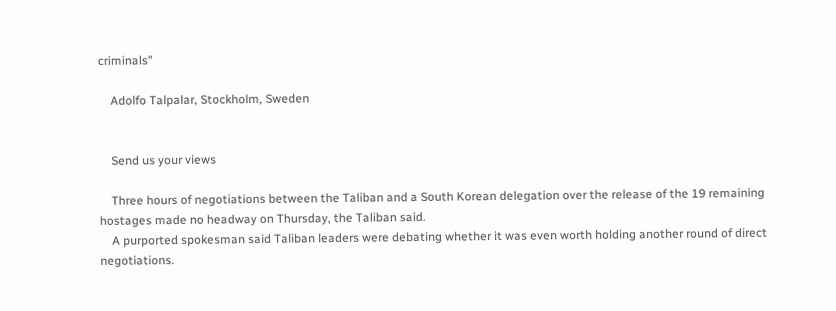criminals"

    Adolfo Talpalar, Stockholm, Sweden


    Send us your views

    Three hours of negotiations between the Taliban and a South Korean delegation over the release of the 19 remaining hostages made no headway on Thursday, the Taliban said.
    A purported spokesman said Taliban leaders were debating whether it was even worth holding another round of direct negotiations.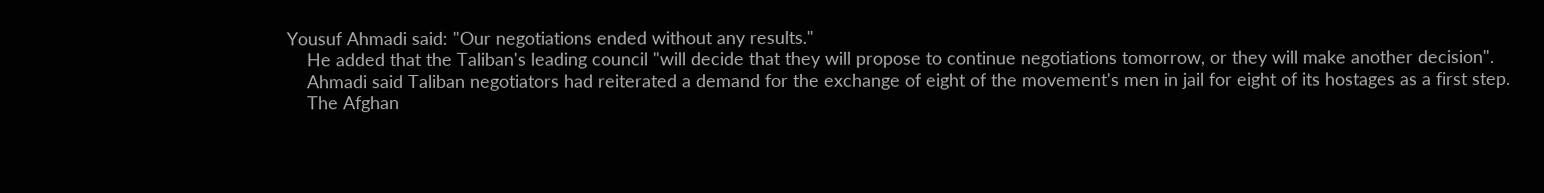Yousuf Ahmadi said: "Our negotiations ended without any results."
    He added that the Taliban's leading council "will decide that they will propose to continue negotiations tomorrow, or they will make another decision".
    Ahmadi said Taliban negotiators had reiterated a demand for the exchange of eight of the movement's men in jail for eight of its hostages as a first step.
    The Afghan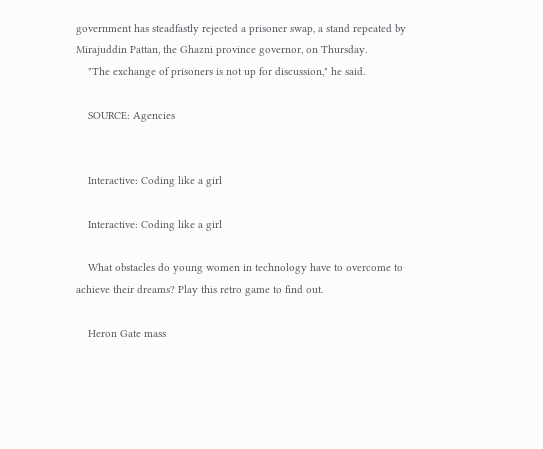government has steadfastly rejected a prisoner swap, a stand repeated by Mirajuddin Pattan, the Ghazni province governor, on Thursday.
    "The exchange of prisoners is not up for discussion," he said.

    SOURCE: Agencies


    Interactive: Coding like a girl

    Interactive: Coding like a girl

    What obstacles do young women in technology have to overcome to achieve their dreams? Play this retro game to find out.

    Heron Gate mass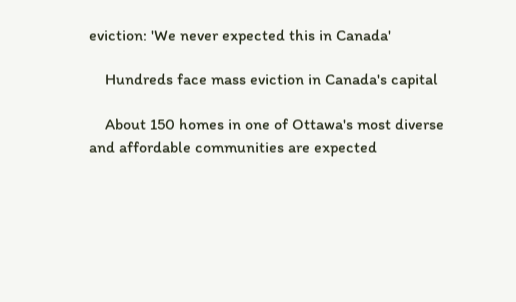eviction: 'We never expected this in Canada'

    Hundreds face mass eviction in Canada's capital

    About 150 homes in one of Ottawa's most diverse and affordable communities are expected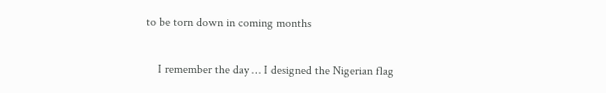to be torn down in coming months

    I remember the day … I designed the Nigerian flag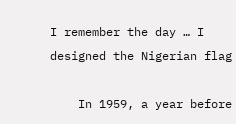I remember the day … I designed the Nigerian flag

    In 1959, a year before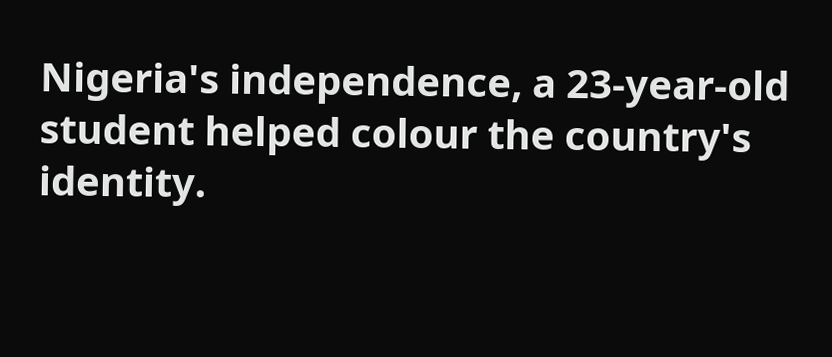Nigeria's independence, a 23-year-old student helped colour the country's identity.